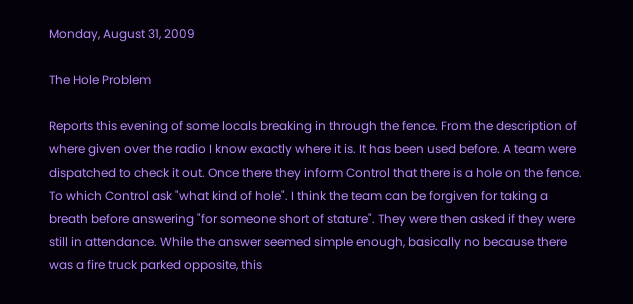Monday, August 31, 2009

The Hole Problem

Reports this evening of some locals breaking in through the fence. From the description of where given over the radio I know exactly where it is. It has been used before. A team were dispatched to check it out. Once there they inform Control that there is a hole on the fence. To which Control ask "what kind of hole". I think the team can be forgiven for taking a breath before answering "for someone short of stature". They were then asked if they were still in attendance. While the answer seemed simple enough, basically no because there was a fire truck parked opposite, this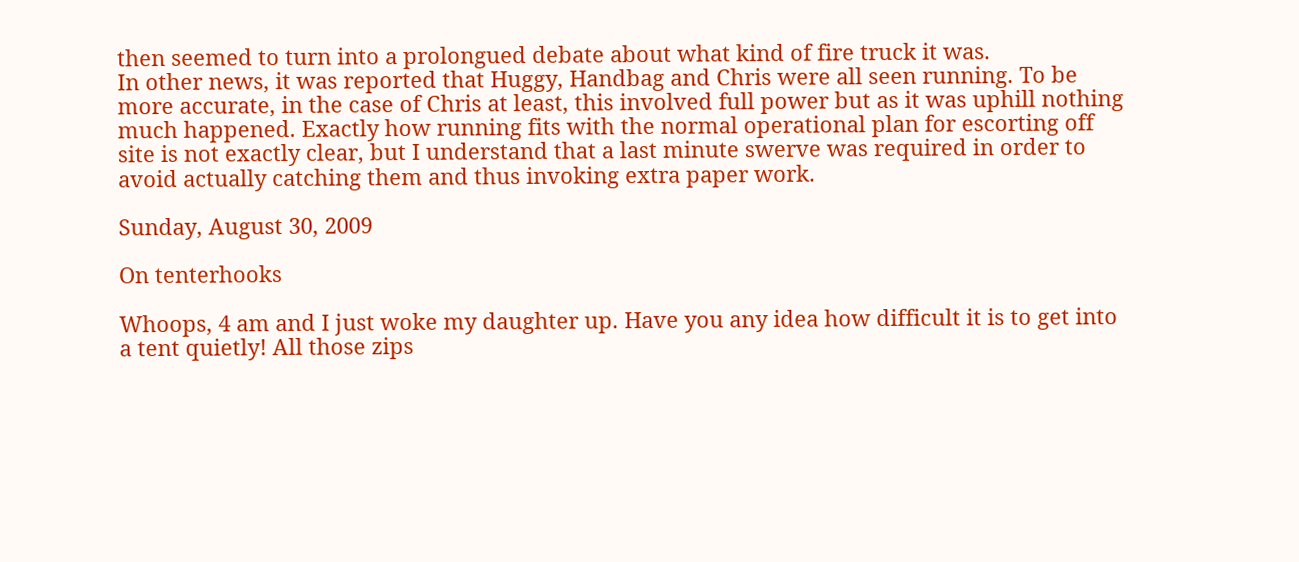then seemed to turn into a prolongued debate about what kind of fire truck it was.
In other news, it was reported that Huggy, Handbag and Chris were all seen running. To be more accurate, in the case of Chris at least, this involved full power but as it was uphill nothing much happened. Exactly how running fits with the normal operational plan for escorting off site is not exactly clear, but I understand that a last minute swerve was required in order to avoid actually catching them and thus invoking extra paper work.

Sunday, August 30, 2009

On tenterhooks

Whoops, 4 am and I just woke my daughter up. Have you any idea how difficult it is to get into a tent quietly! All those zips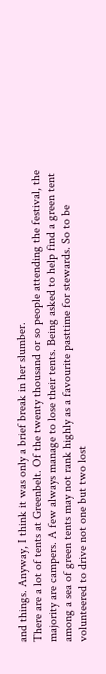and things. Anyway, I think it was only a brief break in her slumber.
There are a lot of tents at Greenbelt. Of the twenty thousand or so people attending the festival, the majority are campers. A few always manage to lose their tents. Being asked to help find a green tent among a sea of green tents may not rank highly as a favourite pasttime for stewards. So to be volunteered to drive not one but two lost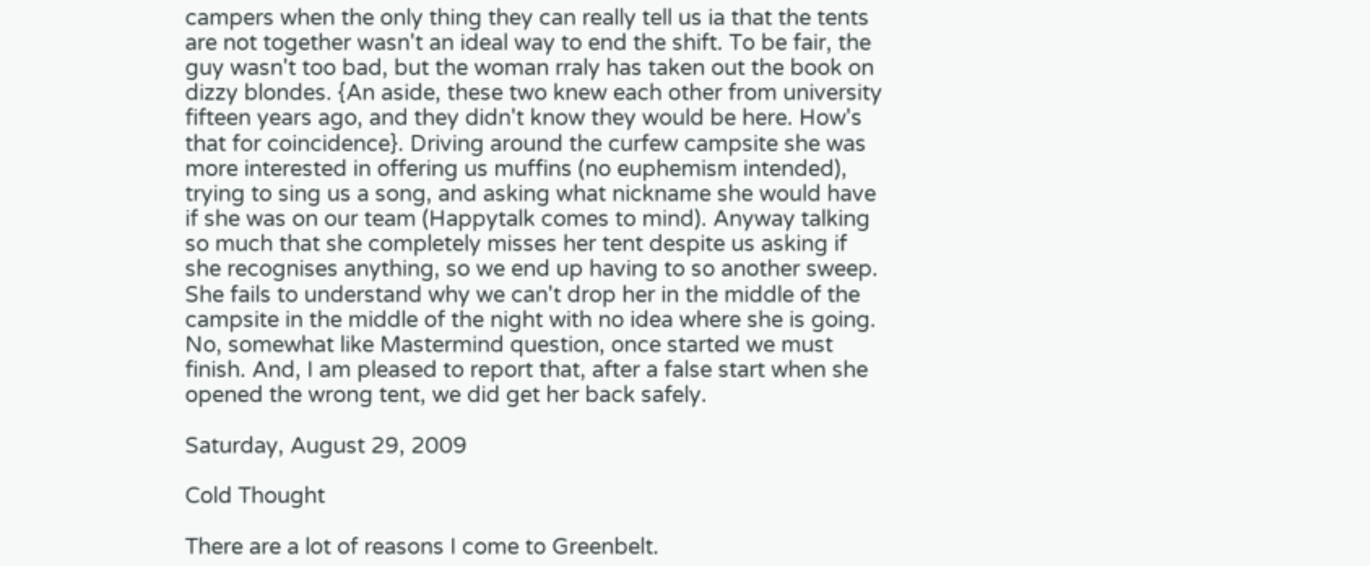campers when the only thing they can really tell us ia that the tents are not together wasn't an ideal way to end the shift. To be fair, the guy wasn't too bad, but the woman rraly has taken out the book on dizzy blondes. {An aside, these two knew each other from university fifteen years ago, and they didn't know they would be here. How's that for coincidence}. Driving around the curfew campsite she was more interested in offering us muffins (no euphemism intended), trying to sing us a song, and asking what nickname she would have if she was on our team (Happytalk comes to mind). Anyway talking so much that she completely misses her tent despite us asking if she recognises anything, so we end up having to so another sweep. She fails to understand why we can't drop her in the middle of the campsite in the middle of the night with no idea where she is going. No, somewhat like Mastermind question, once started we must finish. And, I am pleased to report that, after a false start when she opened the wrong tent, we did get her back safely.

Saturday, August 29, 2009

Cold Thought

There are a lot of reasons I come to Greenbelt.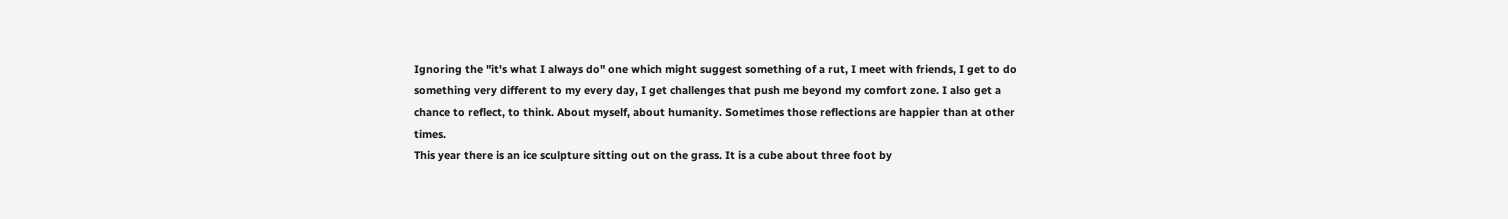Ignoring the "it's what I always do" one which might suggest something of a rut, I meet with friends, I get to do something very different to my every day, I get challenges that push me beyond my comfort zone. I also get a chance to reflect, to think. About myself, about humanity. Sometimes those reflections are happier than at other times.
This year there is an ice sculpture sitting out on the grass. It is a cube about three foot by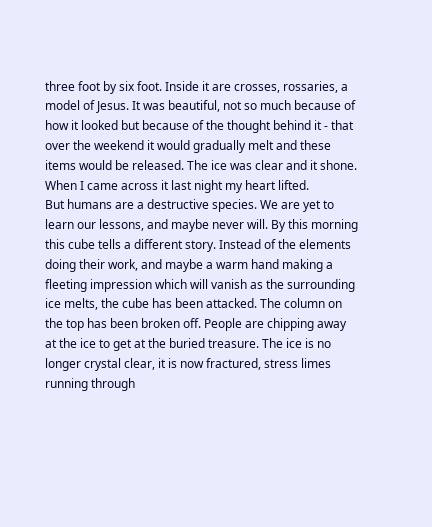three foot by six foot. Inside it are crosses, rossaries, a model of Jesus. It was beautiful, not so much because of how it looked but because of the thought behind it - that over the weekend it would gradually melt and these items would be released. The ice was clear and it shone. When I came across it last night my heart lifted.
But humans are a destructive species. We are yet to learn our lessons, and maybe never will. By this morning this cube tells a different story. Instead of the elements doing their work, and maybe a warm hand making a fleeting impression which will vanish as the surrounding ice melts, the cube has been attacked. The column on the top has been broken off. People are chipping away at the ice to get at the buried treasure. The ice is no longer crystal clear, it is now fractured, stress limes running through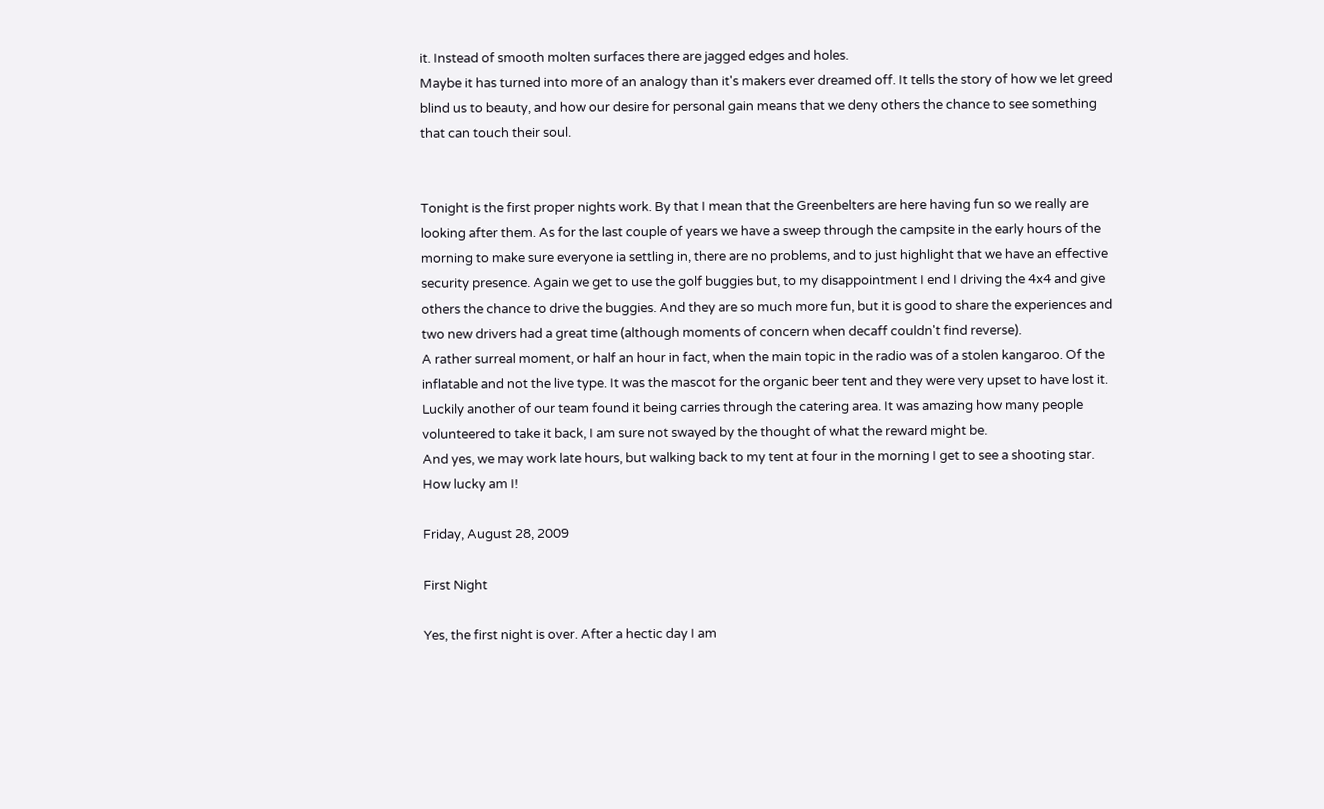it. Instead of smooth molten surfaces there are jagged edges and holes.
Maybe it has turned into more of an analogy than it's makers ever dreamed off. It tells the story of how we let greed blind us to beauty, and how our desire for personal gain means that we deny others the chance to see something that can touch their soul.


Tonight is the first proper nights work. By that I mean that the Greenbelters are here having fun so we really are looking after them. As for the last couple of years we have a sweep through the campsite in the early hours of the morning to make sure everyone ia settling in, there are no problems, and to just highlight that we have an effective security presence. Again we get to use the golf buggies but, to my disappointment I end I driving the 4x4 and give others the chance to drive the buggies. And they are so much more fun, but it is good to share the experiences and two new drivers had a great time (although moments of concern when decaff couldn't find reverse).
A rather surreal moment, or half an hour in fact, when the main topic in the radio was of a stolen kangaroo. Of the inflatable and not the live type. It was the mascot for the organic beer tent and they were very upset to have lost it. Luckily another of our team found it being carries through the catering area. It was amazing how many people volunteered to take it back, I am sure not swayed by the thought of what the reward might be.
And yes, we may work late hours, but walking back to my tent at four in the morning I get to see a shooting star. How lucky am I!

Friday, August 28, 2009

First Night

Yes, the first night is over. After a hectic day I am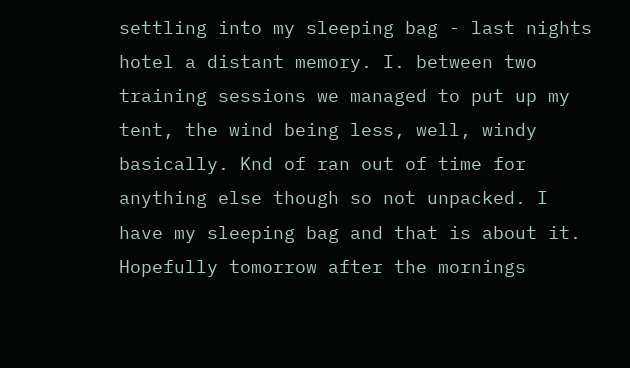settling into my sleeping bag - last nights hotel a distant memory. I. between two training sessions we managed to put up my tent, the wind being less, well, windy basically. Knd of ran out of time for anything else though so not unpacked. I have my sleeping bag and that is about it. Hopefully tomorrow after the mornings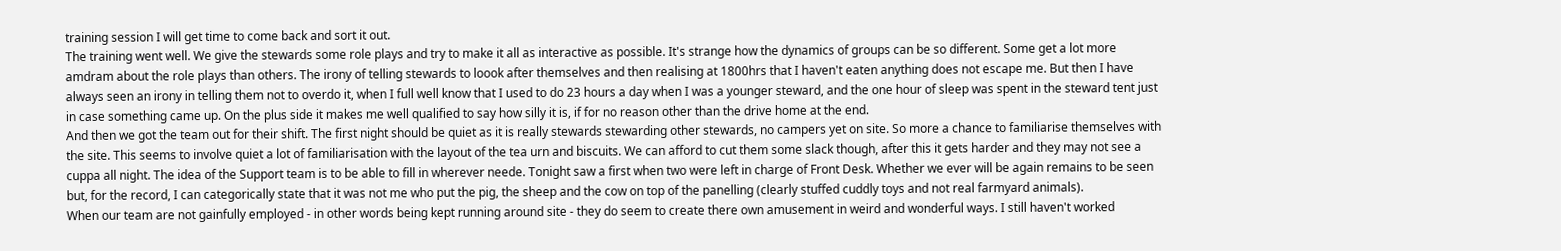training session I will get time to come back and sort it out.
The training went well. We give the stewards some role plays and try to make it all as interactive as possible. It's strange how the dynamics of groups can be so different. Some get a lot more amdram about the role plays than others. The irony of telling stewards to loook after themselves and then realising at 1800hrs that I haven't eaten anything does not escape me. But then I have always seen an irony in telling them not to overdo it, when I full well know that I used to do 23 hours a day when I was a younger steward, and the one hour of sleep was spent in the steward tent just in case something came up. On the plus side it makes me well qualified to say how silly it is, if for no reason other than the drive home at the end.
And then we got the team out for their shift. The first night should be quiet as it is really stewards stewarding other stewards, no campers yet on site. So more a chance to familiarise themselves with the site. This seems to involve quiet a lot of familiarisation with the layout of the tea urn and biscuits. We can afford to cut them some slack though, after this it gets harder and they may not see a cuppa all night. The idea of the Support team is to be able to fill in wherever neede. Tonight saw a first when two were left in charge of Front Desk. Whether we ever will be again remains to be seen but, for the record, I can categorically state that it was not me who put the pig, the sheep and the cow on top of the panelling (clearly stuffed cuddly toys and not real farmyard animals).
When our team are not gainfully employed - in other words being kept running around site - they do seem to create there own amusement in weird and wonderful ways. I still haven't worked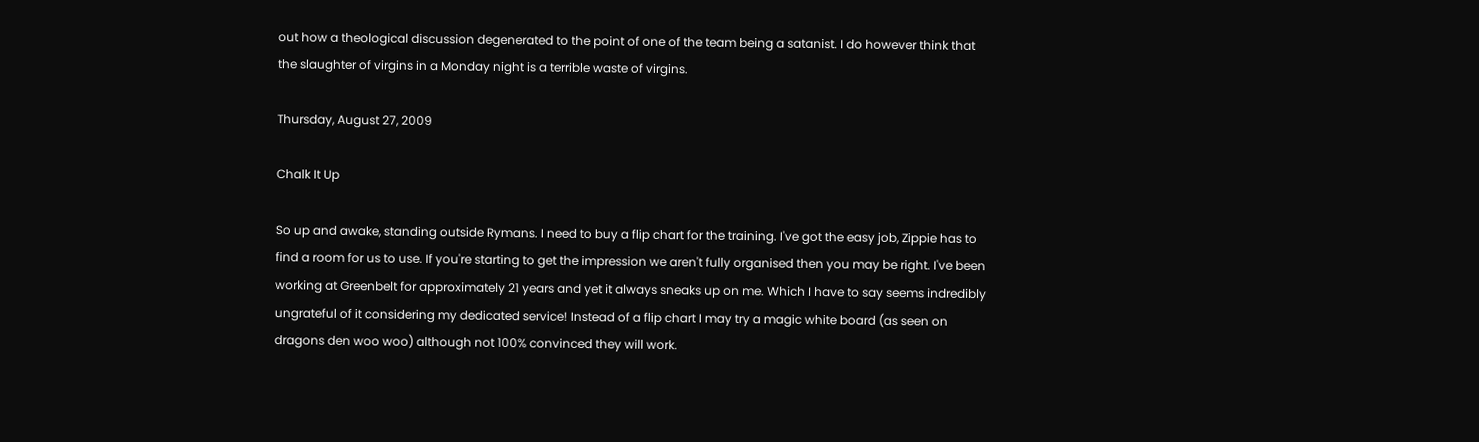out how a theological discussion degenerated to the point of one of the team being a satanist. I do however think that the slaughter of virgins in a Monday night is a terrible waste of virgins.

Thursday, August 27, 2009

Chalk It Up

So up and awake, standing outside Rymans. I need to buy a flip chart for the training. I've got the easy job, Zippie has to find a room for us to use. If you're starting to get the impression we aren't fully organised then you may be right. I've been working at Greenbelt for approximately 21 years and yet it always sneaks up on me. Which I have to say seems indredibly ungrateful of it considering my dedicated service! Instead of a flip chart I may try a magic white board (as seen on dragons den woo woo) although not 100% convinced they will work.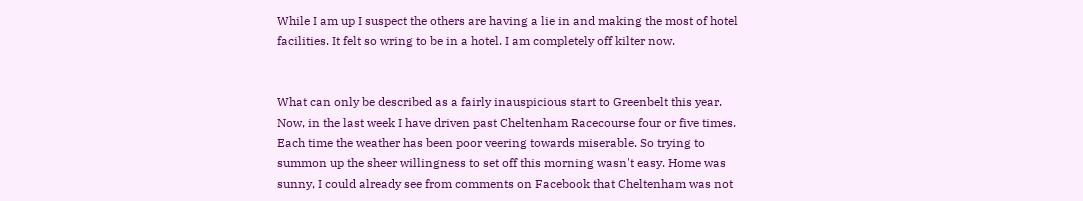While I am up I suspect the others are having a lie in and making the most of hotel facilities. It felt so wring to be in a hotel. I am completely off kilter now.


What can only be described as a fairly inauspicious start to Greenbelt this year. Now, in the last week I have driven past Cheltenham Racecourse four or five times. Each time the weather has been poor veering towards miserable. So trying to summon up the sheer willingness to set off this morning wasn't easy. Home was sunny, I could already see from comments on Facebook that Cheltenham was not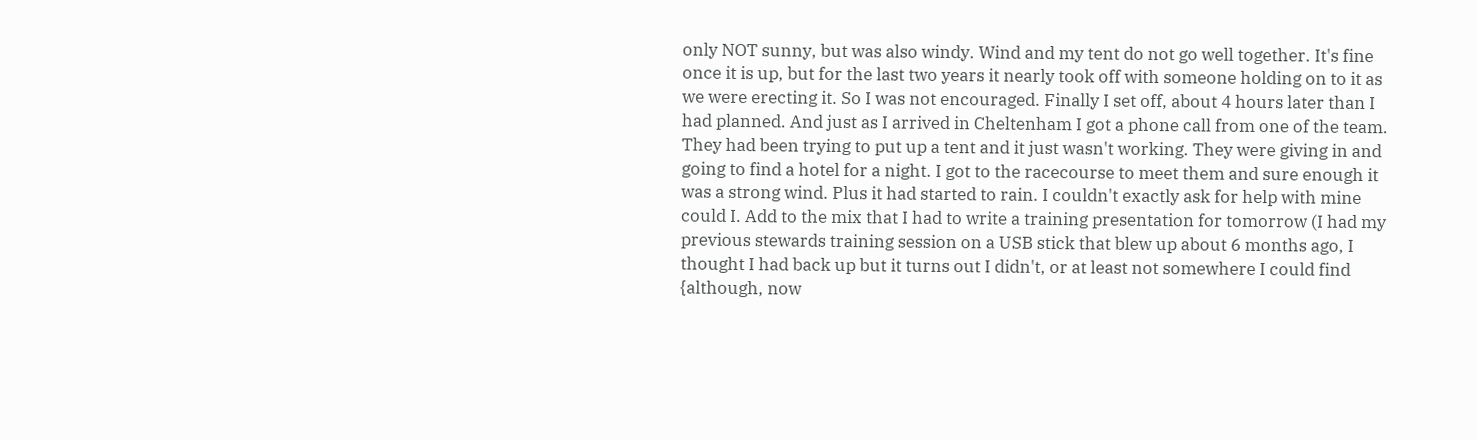only NOT sunny, but was also windy. Wind and my tent do not go well together. It's fine once it is up, but for the last two years it nearly took off with someone holding on to it as we were erecting it. So I was not encouraged. Finally I set off, about 4 hours later than I had planned. And just as I arrived in Cheltenham I got a phone call from one of the team. They had been trying to put up a tent and it just wasn't working. They were giving in and going to find a hotel for a night. I got to the racecourse to meet them and sure enough it was a strong wind. Plus it had started to rain. I couldn't exactly ask for help with mine could I. Add to the mix that I had to write a training presentation for tomorrow (I had my previous stewards training session on a USB stick that blew up about 6 months ago, I thought I had back up but it turns out I didn't, or at least not somewhere I could find {although, now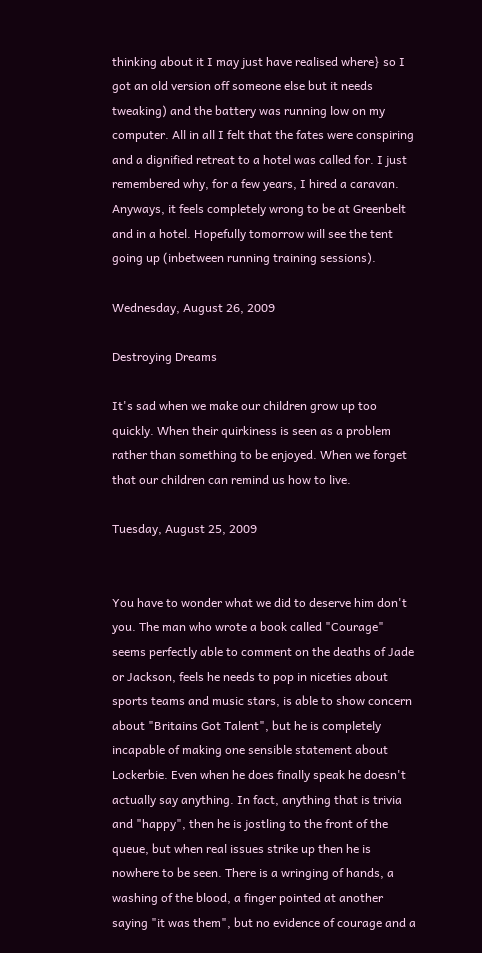thinking about it I may just have realised where} so I got an old version off someone else but it needs tweaking) and the battery was running low on my computer. All in all I felt that the fates were conspiring and a dignified retreat to a hotel was called for. I just remembered why, for a few years, I hired a caravan. Anyways, it feels completely wrong to be at Greenbelt and in a hotel. Hopefully tomorrow will see the tent going up (inbetween running training sessions).

Wednesday, August 26, 2009

Destroying Dreams

It's sad when we make our children grow up too quickly. When their quirkiness is seen as a problem rather than something to be enjoyed. When we forget that our children can remind us how to live.

Tuesday, August 25, 2009


You have to wonder what we did to deserve him don't you. The man who wrote a book called "Courage" seems perfectly able to comment on the deaths of Jade or Jackson, feels he needs to pop in niceties about sports teams and music stars, is able to show concern about "Britains Got Talent", but he is completely incapable of making one sensible statement about Lockerbie. Even when he does finally speak he doesn't actually say anything. In fact, anything that is trivia and "happy", then he is jostling to the front of the queue, but when real issues strike up then he is nowhere to be seen. There is a wringing of hands, a washing of the blood, a finger pointed at another saying "it was them", but no evidence of courage and a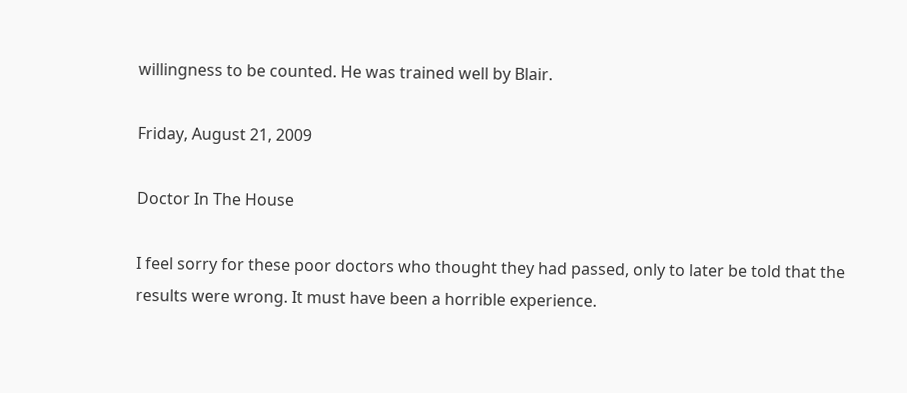willingness to be counted. He was trained well by Blair.

Friday, August 21, 2009

Doctor In The House

I feel sorry for these poor doctors who thought they had passed, only to later be told that the results were wrong. It must have been a horrible experience.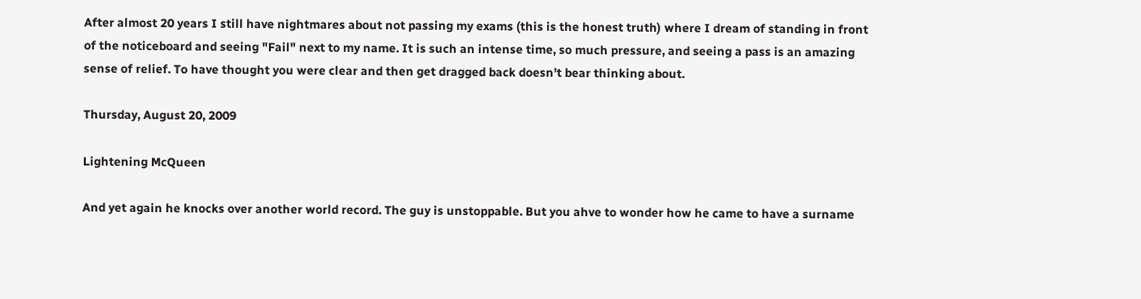After almost 20 years I still have nightmares about not passing my exams (this is the honest truth) where I dream of standing in front of the noticeboard and seeing "Fail" next to my name. It is such an intense time, so much pressure, and seeing a pass is an amazing sense of relief. To have thought you were clear and then get dragged back doesn't bear thinking about.

Thursday, August 20, 2009

Lightening McQueen

And yet again he knocks over another world record. The guy is unstoppable. But you ahve to wonder how he came to have a surname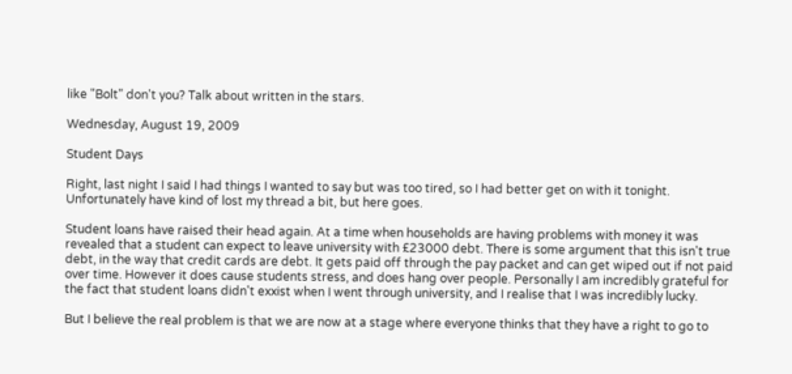like "Bolt" don't you? Talk about written in the stars.

Wednesday, August 19, 2009

Student Days

Right, last night I said I had things I wanted to say but was too tired, so I had better get on with it tonight. Unfortunately have kind of lost my thread a bit, but here goes.

Student loans have raised their head again. At a time when households are having problems with money it was revealed that a student can expect to leave university with £23000 debt. There is some argument that this isn't true debt, in the way that credit cards are debt. It gets paid off through the pay packet and can get wiped out if not paid over time. However it does cause students stress, and does hang over people. Personally I am incredibly grateful for the fact that student loans didn't exxist when I went through university, and I realise that I was incredibly lucky.

But I believe the real problem is that we are now at a stage where everyone thinks that they have a right to go to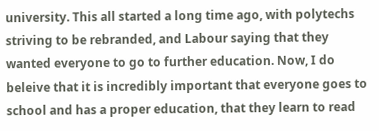university. This all started a long time ago, with polytechs striving to be rebranded, and Labour saying that they wanted everyone to go to further education. Now, I do beleive that it is incredibly important that everyone goes to school and has a proper education, that they learn to read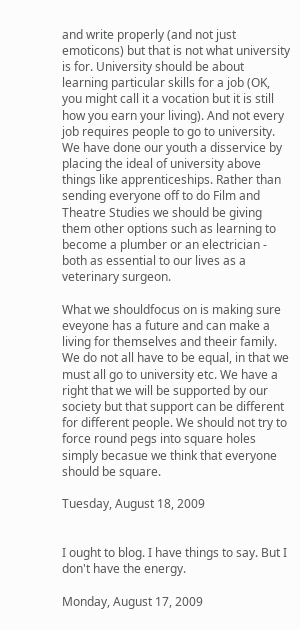and write properly (and not just emoticons) but that is not what university is for. University should be about learning particular skills for a job (OK, you might call it a vocation but it is still how you earn your living). And not every job requires people to go to university. We have done our youth a disservice by placing the ideal of university above things like apprenticeships. Rather than sending everyone off to do Film and Theatre Studies we should be giving them other options such as learning to become a plumber or an electrician - both as essential to our lives as a veterinary surgeon.

What we shouldfocus on is making sure eveyone has a future and can make a living for themselves and theeir family. We do not all have to be equal, in that we must all go to university etc. We have a right that we will be supported by our society but that support can be different for different people. We should not try to force round pegs into square holes simply becasue we think that everyone should be square.

Tuesday, August 18, 2009


I ought to blog. I have things to say. But I don't have the energy.

Monday, August 17, 2009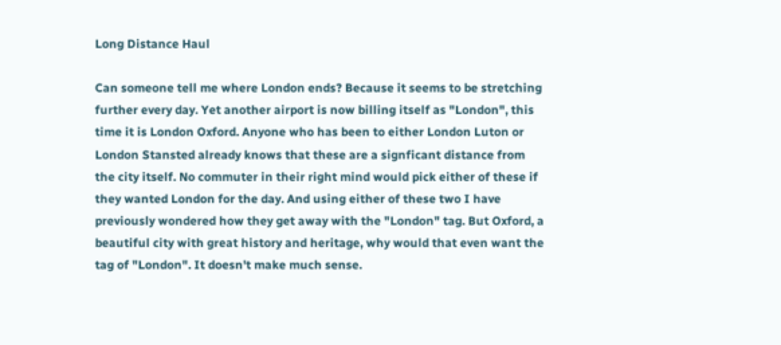Long Distance Haul

Can someone tell me where London ends? Because it seems to be stretching further every day. Yet another airport is now billing itself as "London", this time it is London Oxford. Anyone who has been to either London Luton or London Stansted already knows that these are a signficant distance from the city itself. No commuter in their right mind would pick either of these if they wanted London for the day. And using either of these two I have previously wondered how they get away with the "London" tag. But Oxford, a beautiful city with great history and heritage, why would that even want the tag of "London". It doesn't make much sense.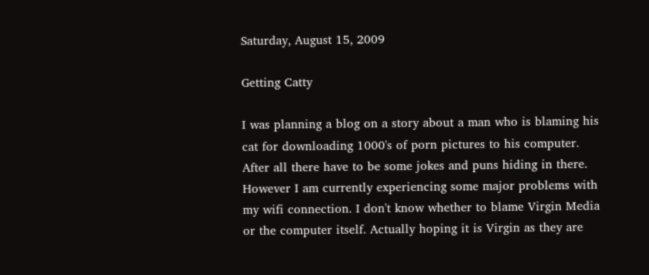Saturday, August 15, 2009

Getting Catty

I was planning a blog on a story about a man who is blaming his cat for downloading 1000's of porn pictures to his computer. After all there have to be some jokes and puns hiding in there. However I am currently experiencing some major problems with my wifi connection. I don't know whether to blame Virgin Media or the computer itself. Actually hoping it is Virgin as they are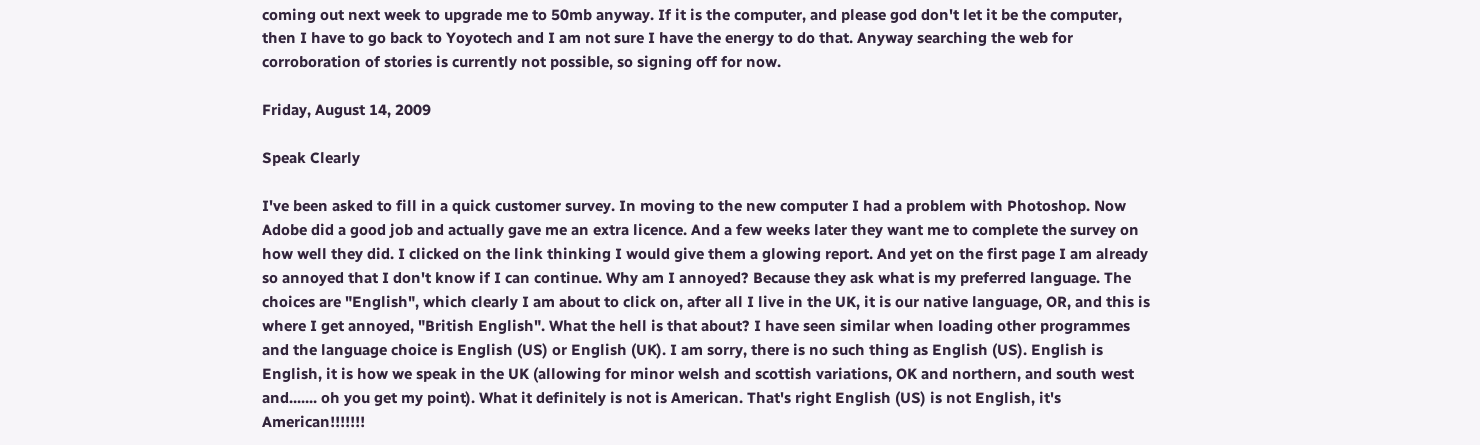coming out next week to upgrade me to 50mb anyway. If it is the computer, and please god don't let it be the computer, then I have to go back to Yoyotech and I am not sure I have the energy to do that. Anyway searching the web for corroboration of stories is currently not possible, so signing off for now.

Friday, August 14, 2009

Speak Clearly

I've been asked to fill in a quick customer survey. In moving to the new computer I had a problem with Photoshop. Now Adobe did a good job and actually gave me an extra licence. And a few weeks later they want me to complete the survey on how well they did. I clicked on the link thinking I would give them a glowing report. And yet on the first page I am already so annoyed that I don't know if I can continue. Why am I annoyed? Because they ask what is my preferred language. The choices are "English", which clearly I am about to click on, after all I live in the UK, it is our native language, OR, and this is where I get annoyed, "British English". What the hell is that about? I have seen similar when loading other programmes and the language choice is English (US) or English (UK). I am sorry, there is no such thing as English (US). English is English, it is how we speak in the UK (allowing for minor welsh and scottish variations, OK and northern, and south west and....... oh you get my point). What it definitely is not is American. That's right English (US) is not English, it's American!!!!!!!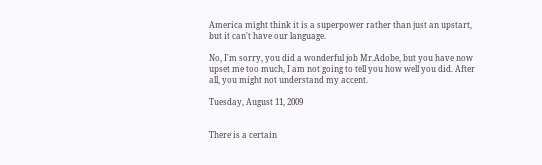America might think it is a superpower rather than just an upstart, but it can't have our language.

No, I'm sorry, you did a wonderful job Mr.Adobe, but you have now upset me too much, I am not going to tell you how well you did. After all, you might not understand my accent.

Tuesday, August 11, 2009


There is a certain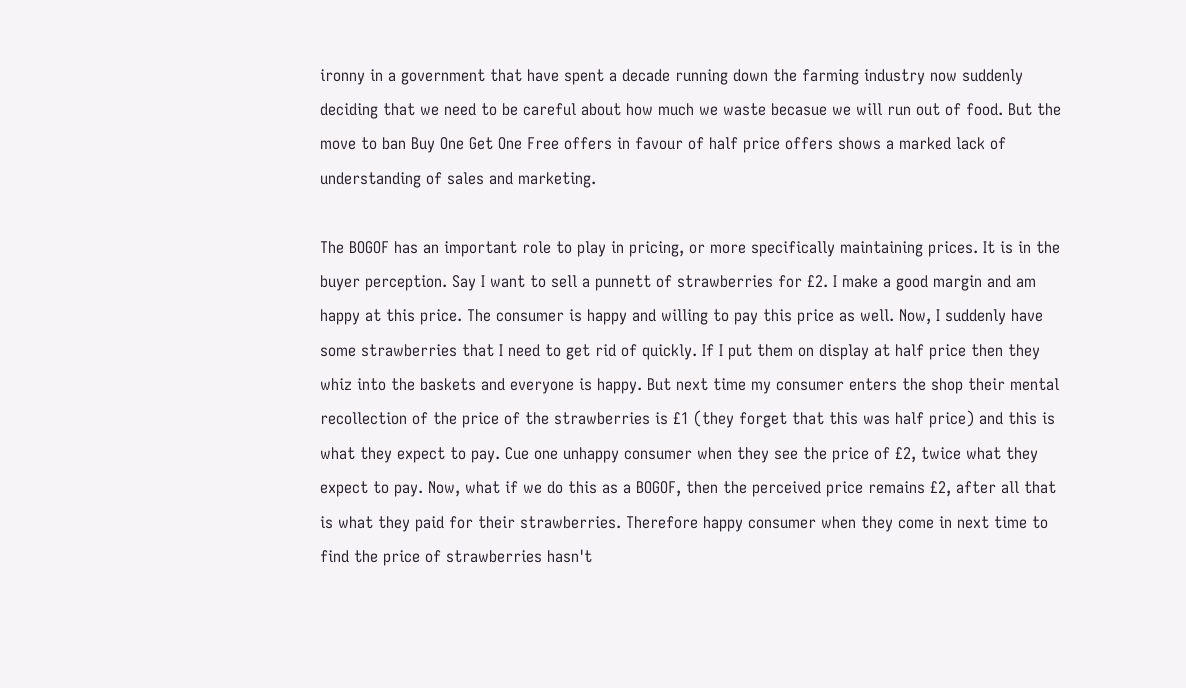ironny in a government that have spent a decade running down the farming industry now suddenly deciding that we need to be careful about how much we waste becasue we will run out of food. But the move to ban Buy One Get One Free offers in favour of half price offers shows a marked lack of understanding of sales and marketing.

The BOGOF has an important role to play in pricing, or more specifically maintaining prices. It is in the buyer perception. Say I want to sell a punnett of strawberries for £2. I make a good margin and am happy at this price. The consumer is happy and willing to pay this price as well. Now, I suddenly have some strawberries that I need to get rid of quickly. If I put them on display at half price then they whiz into the baskets and everyone is happy. But next time my consumer enters the shop their mental recollection of the price of the strawberries is £1 (they forget that this was half price) and this is what they expect to pay. Cue one unhappy consumer when they see the price of £2, twice what they expect to pay. Now, what if we do this as a BOGOF, then the perceived price remains £2, after all that is what they paid for their strawberries. Therefore happy consumer when they come in next time to find the price of strawberries hasn't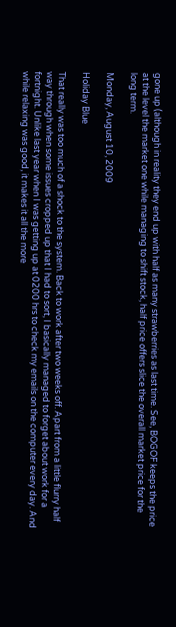gone up (although in reality they end up with half as many strawberries as last time. See, BOGOF keeps the price at the level the market one while managing to shift stock, half price offers slice the overall market price for the long term.

Monday, August 10, 2009

Holiday Blue

That really was too much of a shock to the system. Back to work after two weeks off. Apart from a little flurry half way through when some issues cropped up that I had to sort, I basically managed to forget about work for a fortnight. Unlike last year when I was getting up at 0200 hrs to check my emails on the computer every day. And while relaxing was good, it makes it all the more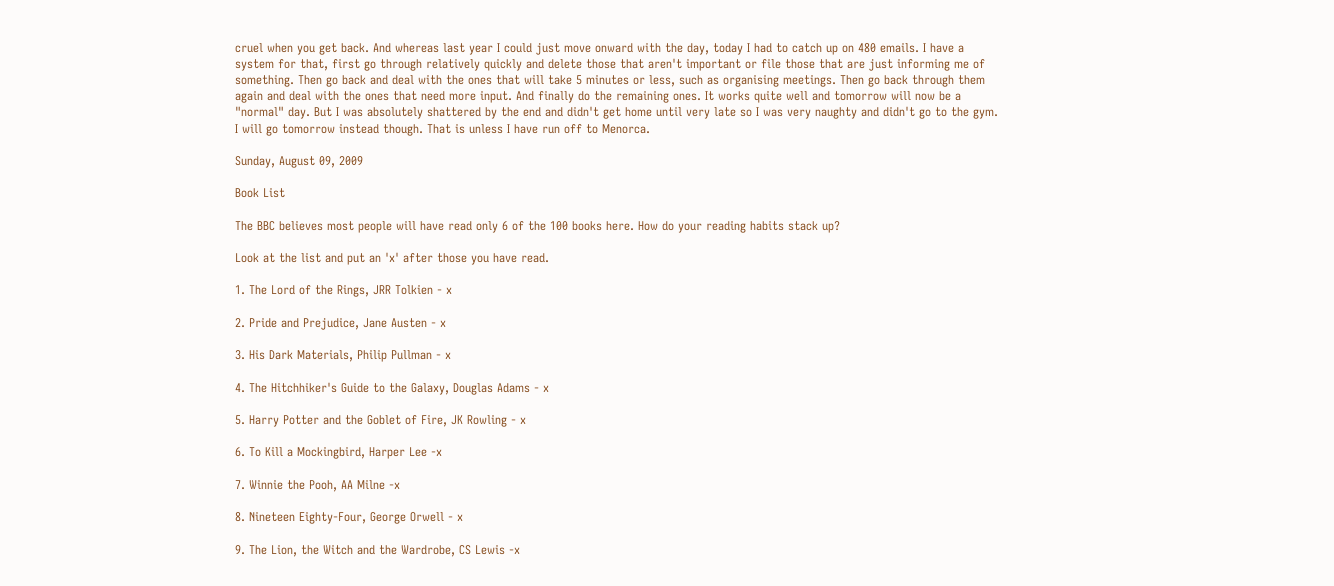cruel when you get back. And whereas last year I could just move onward with the day, today I had to catch up on 480 emails. I have a system for that, first go through relatively quickly and delete those that aren't important or file those that are just informing me of something. Then go back and deal with the ones that will take 5 minutes or less, such as organising meetings. Then go back through them again and deal with the ones that need more input. And finally do the remaining ones. It works quite well and tomorrow will now be a "normal" day. But I was absolutely shattered by the end and didn't get home until very late so I was very naughty and didn't go to the gym. I will go tomorrow instead though. That is unless I have run off to Menorca.

Sunday, August 09, 2009

Book List

The BBC believes most people will have read only 6 of the 100 books here. How do your reading habits stack up?

Look at the list and put an 'x' after those you have read.

1. The Lord of the Rings, JRR Tolkien - x

2. Pride and Prejudice, Jane Austen - x

3. His Dark Materials, Philip Pullman - x

4. The Hitchhiker's Guide to the Galaxy, Douglas Adams - x

5. Harry Potter and the Goblet of Fire, JK Rowling - x

6. To Kill a Mockingbird, Harper Lee -x

7. Winnie the Pooh, AA Milne -x

8. Nineteen Eighty-Four, George Orwell - x

9. The Lion, the Witch and the Wardrobe, CS Lewis -x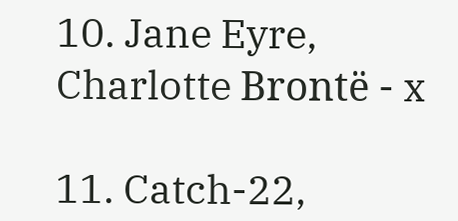10. Jane Eyre, Charlotte Brontë - x

11. Catch-22,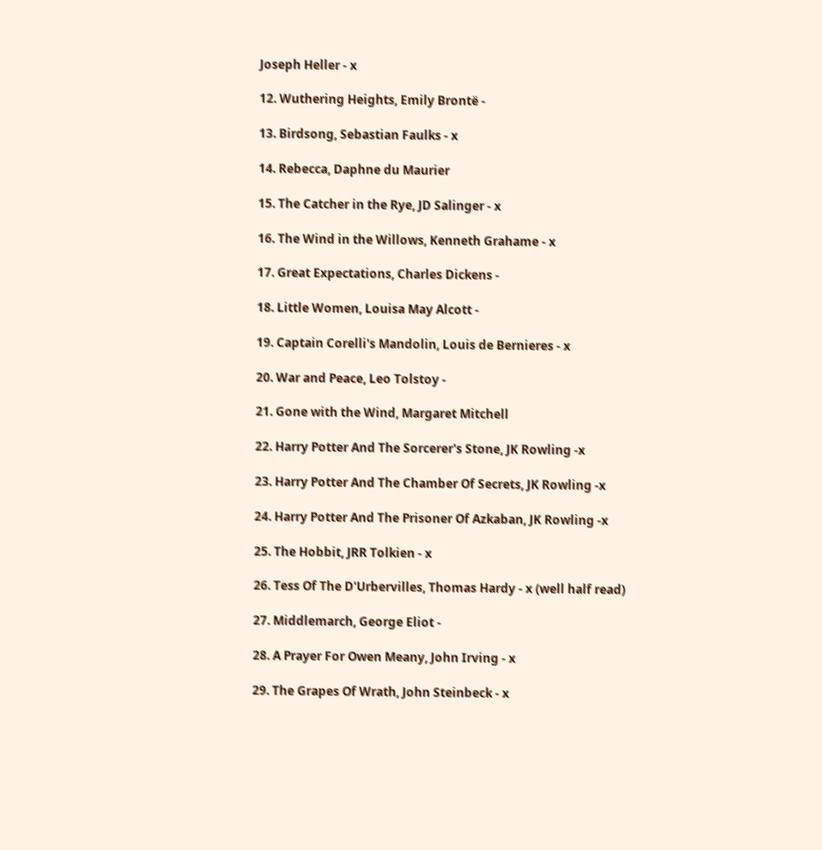Joseph Heller - x

12. Wuthering Heights, Emily Brontë -

13. Birdsong, Sebastian Faulks - x

14. Rebecca, Daphne du Maurier

15. The Catcher in the Rye, JD Salinger - x

16. The Wind in the Willows, Kenneth Grahame - x

17. Great Expectations, Charles Dickens -

18. Little Women, Louisa May Alcott -

19. Captain Corelli's Mandolin, Louis de Bernieres - x

20. War and Peace, Leo Tolstoy -

21. Gone with the Wind, Margaret Mitchell

22. Harry Potter And The Sorcerer's Stone, JK Rowling -x

23. Harry Potter And The Chamber Of Secrets, JK Rowling -x

24. Harry Potter And The Prisoner Of Azkaban, JK Rowling -x

25. The Hobbit, JRR Tolkien - x

26. Tess Of The D'Urbervilles, Thomas Hardy - x (well half read)

27. Middlemarch, George Eliot -

28. A Prayer For Owen Meany, John Irving - x

29. The Grapes Of Wrath, John Steinbeck - x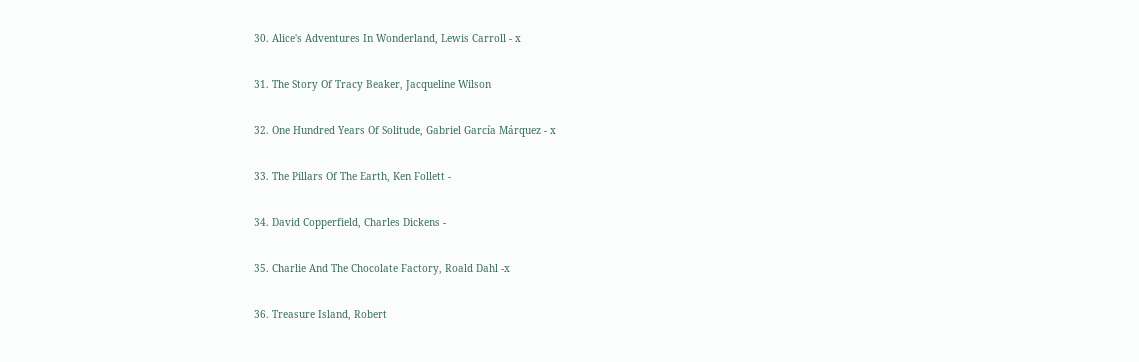30. Alice's Adventures In Wonderland, Lewis Carroll - x

31. The Story Of Tracy Beaker, Jacqueline Wilson

32. One Hundred Years Of Solitude, Gabriel García Márquez - x

33. The Pillars Of The Earth, Ken Follett -

34. David Copperfield, Charles Dickens -

35. Charlie And The Chocolate Factory, Roald Dahl -x

36. Treasure Island, Robert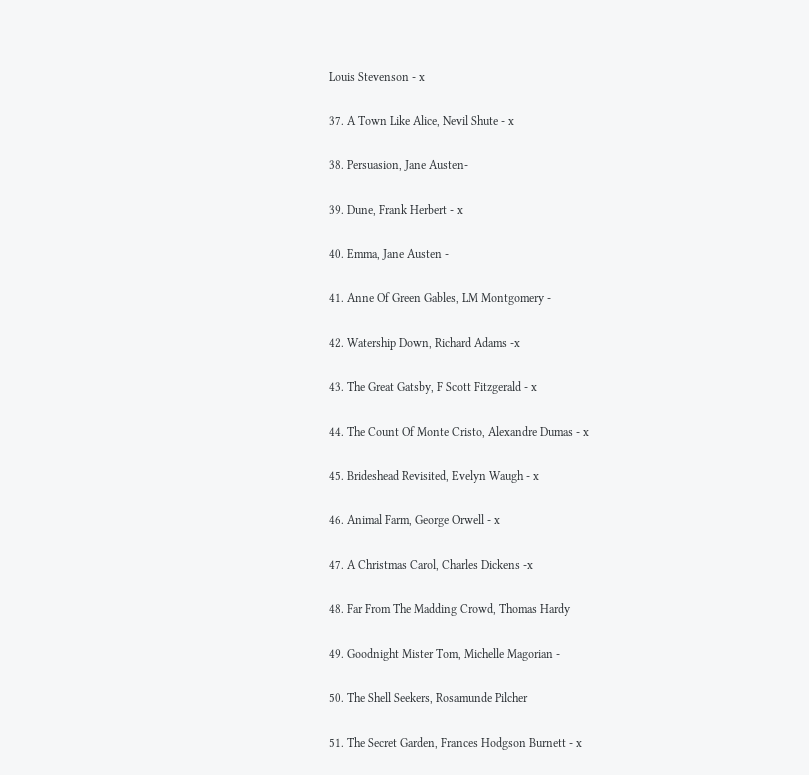Louis Stevenson - x

37. A Town Like Alice, Nevil Shute - x

38. Persuasion, Jane Austen-

39. Dune, Frank Herbert - x

40. Emma, Jane Austen -

41. Anne Of Green Gables, LM Montgomery -

42. Watership Down, Richard Adams -x

43. The Great Gatsby, F Scott Fitzgerald - x

44. The Count Of Monte Cristo, Alexandre Dumas - x

45. Brideshead Revisited, Evelyn Waugh - x

46. Animal Farm, George Orwell - x

47. A Christmas Carol, Charles Dickens -x

48. Far From The Madding Crowd, Thomas Hardy

49. Goodnight Mister Tom, Michelle Magorian -

50. The Shell Seekers, Rosamunde Pilcher

51. The Secret Garden, Frances Hodgson Burnett - x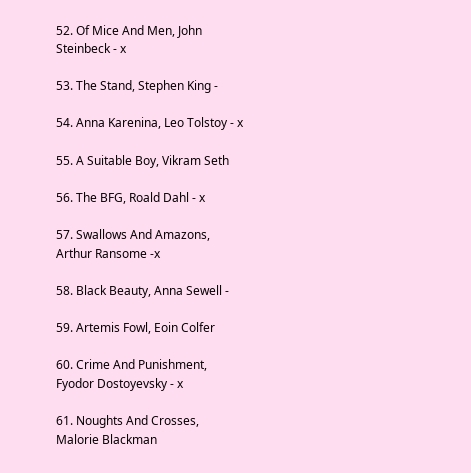52. Of Mice And Men, John Steinbeck - x

53. The Stand, Stephen King -

54. Anna Karenina, Leo Tolstoy - x

55. A Suitable Boy, Vikram Seth

56. The BFG, Roald Dahl - x

57. Swallows And Amazons, Arthur Ransome -x

58. Black Beauty, Anna Sewell -

59. Artemis Fowl, Eoin Colfer

60. Crime And Punishment, Fyodor Dostoyevsky - x

61. Noughts And Crosses, Malorie Blackman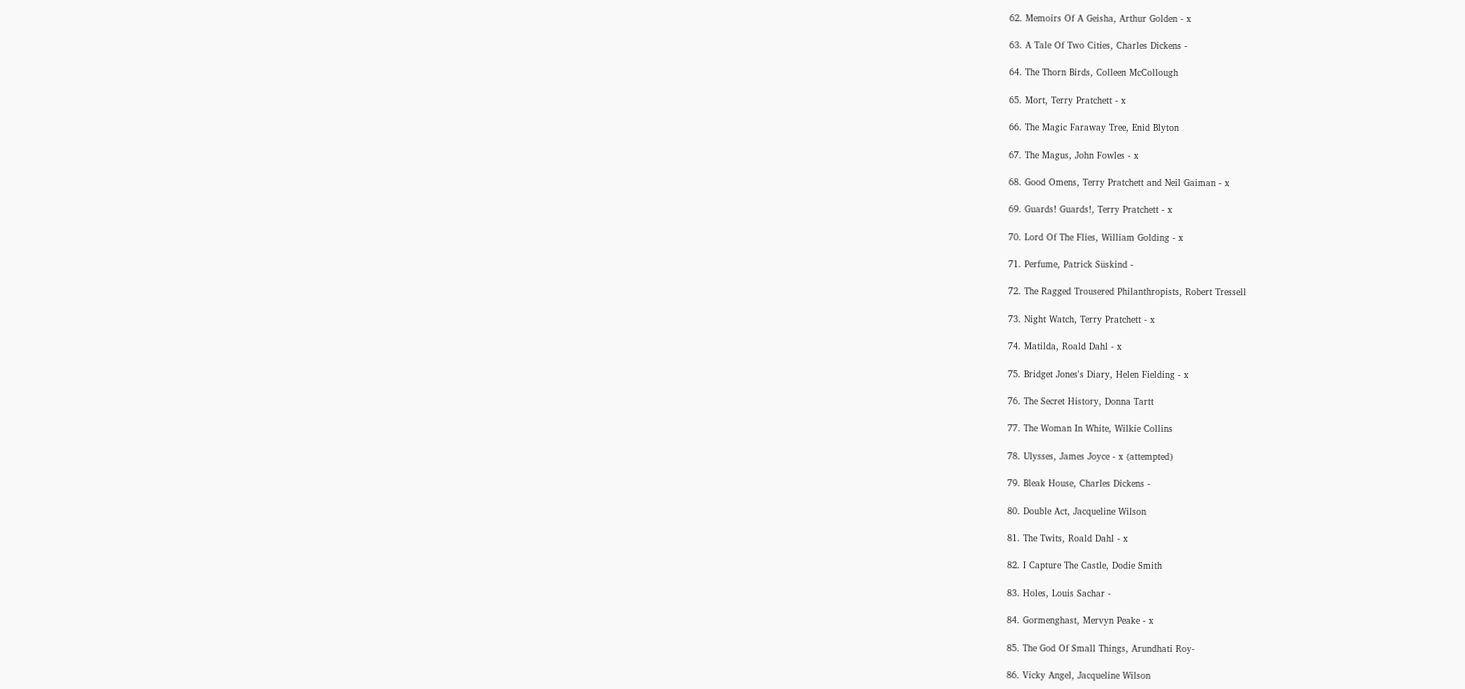62. Memoirs Of A Geisha, Arthur Golden - x

63. A Tale Of Two Cities, Charles Dickens -

64. The Thorn Birds, Colleen McCollough

65. Mort, Terry Pratchett - x

66. The Magic Faraway Tree, Enid Blyton

67. The Magus, John Fowles - x

68. Good Omens, Terry Pratchett and Neil Gaiman - x

69. Guards! Guards!, Terry Pratchett - x

70. Lord Of The Flies, William Golding - x

71. Perfume, Patrick Süskind -

72. The Ragged Trousered Philanthropists, Robert Tressell

73. Night Watch, Terry Pratchett - x

74. Matilda, Roald Dahl - x

75. Bridget Jones's Diary, Helen Fielding - x

76. The Secret History, Donna Tartt

77. The Woman In White, Wilkie Collins

78. Ulysses, James Joyce - x (attempted)

79. Bleak House, Charles Dickens -

80. Double Act, Jacqueline Wilson

81. The Twits, Roald Dahl - x

82. I Capture The Castle, Dodie Smith

83. Holes, Louis Sachar -

84. Gormenghast, Mervyn Peake - x

85. The God Of Small Things, Arundhati Roy-

86. Vicky Angel, Jacqueline Wilson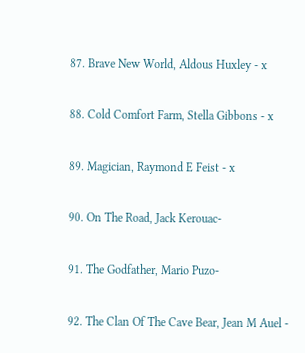87. Brave New World, Aldous Huxley - x

88. Cold Comfort Farm, Stella Gibbons - x

89. Magician, Raymond E Feist - x

90. On The Road, Jack Kerouac-

91. The Godfather, Mario Puzo-

92. The Clan Of The Cave Bear, Jean M Auel -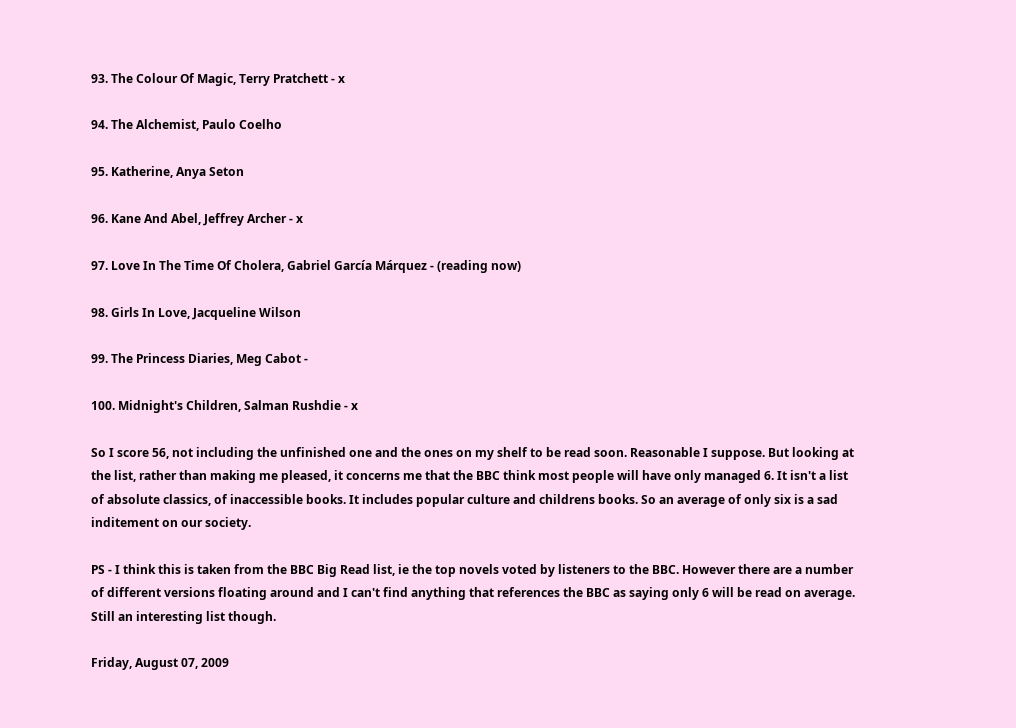93. The Colour Of Magic, Terry Pratchett - x

94. The Alchemist, Paulo Coelho

95. Katherine, Anya Seton

96. Kane And Abel, Jeffrey Archer - x

97. Love In The Time Of Cholera, Gabriel García Márquez - (reading now)

98. Girls In Love, Jacqueline Wilson

99. The Princess Diaries, Meg Cabot -

100. Midnight's Children, Salman Rushdie - x

So I score 56, not including the unfinished one and the ones on my shelf to be read soon. Reasonable I suppose. But looking at the list, rather than making me pleased, it concerns me that the BBC think most people will have only managed 6. It isn't a list of absolute classics, of inaccessible books. It includes popular culture and childrens books. So an average of only six is a sad inditement on our society.

PS - I think this is taken from the BBC Big Read list, ie the top novels voted by listeners to the BBC. However there are a number of different versions floating around and I can't find anything that references the BBC as saying only 6 will be read on average. Still an interesting list though.

Friday, August 07, 2009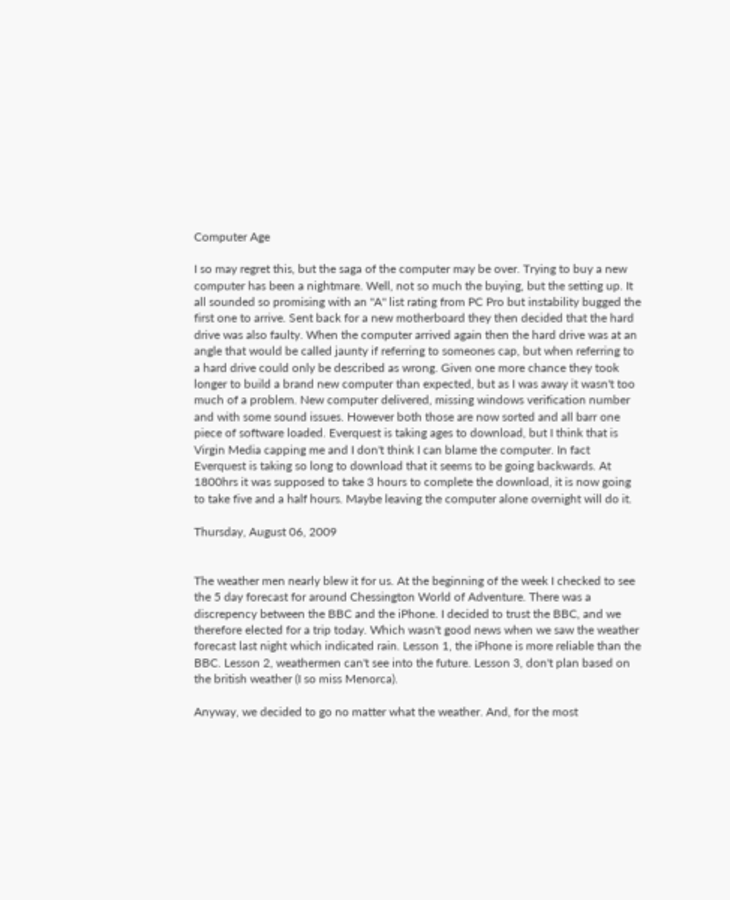Computer Age

I so may regret this, but the saga of the computer may be over. Trying to buy a new computer has been a nightmare. Well, not so much the buying, but the setting up. It all sounded so promising with an "A" list rating from PC Pro but instability bugged the first one to arrive. Sent back for a new motherboard they then decided that the hard drive was also faulty. When the computer arrived again then the hard drive was at an angle that would be called jaunty if referring to someones cap, but when referring to a hard drive could only be described as wrong. Given one more chance they took longer to build a brand new computer than expected, but as I was away it wasn't too much of a problem. New computer delivered, missing windows verification number and with some sound issues. However both those are now sorted and all barr one piece of software loaded. Everquest is taking ages to download, but I think that is Virgin Media capping me and I don't think I can blame the computer. In fact Everquest is taking so long to download that it seems to be going backwards. At 1800hrs it was supposed to take 3 hours to complete the download, it is now going to take five and a half hours. Maybe leaving the computer alone overnight will do it.

Thursday, August 06, 2009


The weather men nearly blew it for us. At the beginning of the week I checked to see the 5 day forecast for around Chessington World of Adventure. There was a discrepency between the BBC and the iPhone. I decided to trust the BBC, and we therefore elected for a trip today. Which wasn't good news when we saw the weather forecast last night which indicated rain. Lesson 1, the iPhone is more reliable than the BBC. Lesson 2, weathermen can't see into the future. Lesson 3, don't plan based on the british weather (I so miss Menorca).

Anyway, we decided to go no matter what the weather. And, for the most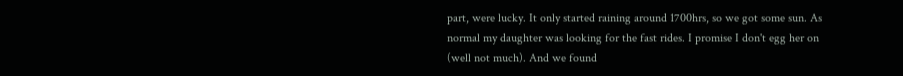part, were lucky. It only started raining around 1700hrs, so we got some sun. As normal my daughter was looking for the fast rides. I promise I don't egg her on (well not much). And we found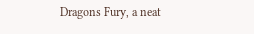Dragons Fury, a neat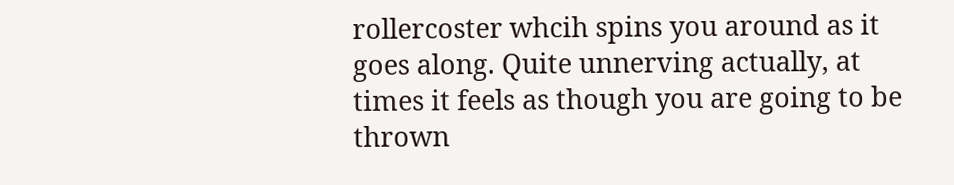rollercoster whcih spins you around as it goes along. Quite unnerving actually, at times it feels as though you are going to be thrown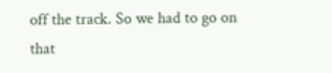off the track. So we had to go on that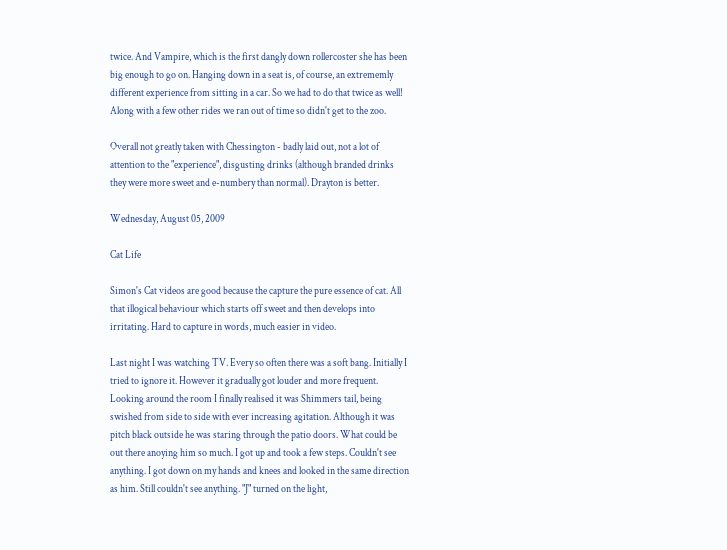twice. And Vampire, which is the first dangly down rollercoster she has been big enough to go on. Hanging down in a seat is, of course, an extrememly different experience from sitting in a car. So we had to do that twice as well! Along with a few other rides we ran out of time so didn't get to the zoo.

Overall not greatly taken with Chessington - badly laid out, not a lot of attention to the "experience", disgusting drinks (although branded drinks they were more sweet and e-numbery than normal). Drayton is better.

Wednesday, August 05, 2009

Cat Life

Simon's Cat videos are good because the capture the pure essence of cat. All that illogical behaviour which starts off sweet and then develops into irritating. Hard to capture in words, much easier in video.

Last night I was watching TV. Every so often there was a soft bang. Initially I tried to ignore it. However it gradually got louder and more frequent. Looking around the room I finally realised it was Shimmers tail, being swished from side to side with ever increasing agitation. Although it was pitch black outside he was staring through the patio doors. What could be out there anoying him so much. I got up and took a few steps. Couldn't see anything. I got down on my hands and knees and looked in the same direction as him. Still couldn't see anything. "J" turned on the light,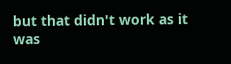but that didn't work as it was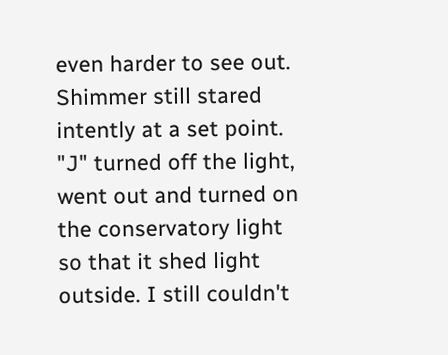even harder to see out. Shimmer still stared intently at a set point. "J" turned off the light, went out and turned on the conservatory light so that it shed light outside. I still couldn't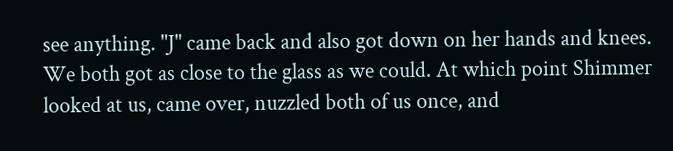see anything. "J" came back and also got down on her hands and knees. We both got as close to the glass as we could. At which point Shimmer looked at us, came over, nuzzled both of us once, and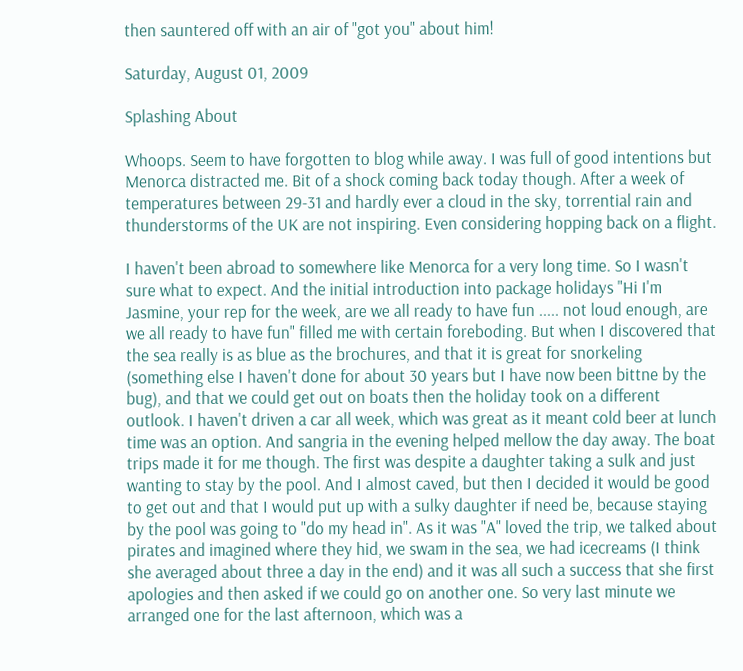then sauntered off with an air of "got you" about him!

Saturday, August 01, 2009

Splashing About

Whoops. Seem to have forgotten to blog while away. I was full of good intentions but Menorca distracted me. Bit of a shock coming back today though. After a week of temperatures between 29-31 and hardly ever a cloud in the sky, torrential rain and thunderstorms of the UK are not inspiring. Even considering hopping back on a flight.

I haven't been abroad to somewhere like Menorca for a very long time. So I wasn't sure what to expect. And the initial introduction into package holidays "Hi I'm Jasmine, your rep for the week, are we all ready to have fun ..... not loud enough, are we all ready to have fun" filled me with certain foreboding. But when I discovered that the sea really is as blue as the brochures, and that it is great for snorkeling (something else I haven't done for about 30 years but I have now been bittne by the bug), and that we could get out on boats then the holiday took on a different outlook. I haven't driven a car all week, which was great as it meant cold beer at lunch time was an option. And sangria in the evening helped mellow the day away. The boat trips made it for me though. The first was despite a daughter taking a sulk and just wanting to stay by the pool. And I almost caved, but then I decided it would be good to get out and that I would put up with a sulky daughter if need be, because staying by the pool was going to "do my head in". As it was "A" loved the trip, we talked about pirates and imagined where they hid, we swam in the sea, we had icecreams (I think she averaged about three a day in the end) and it was all such a success that she first apologies and then asked if we could go on another one. So very last minute we arranged one for the last afternoon, which was a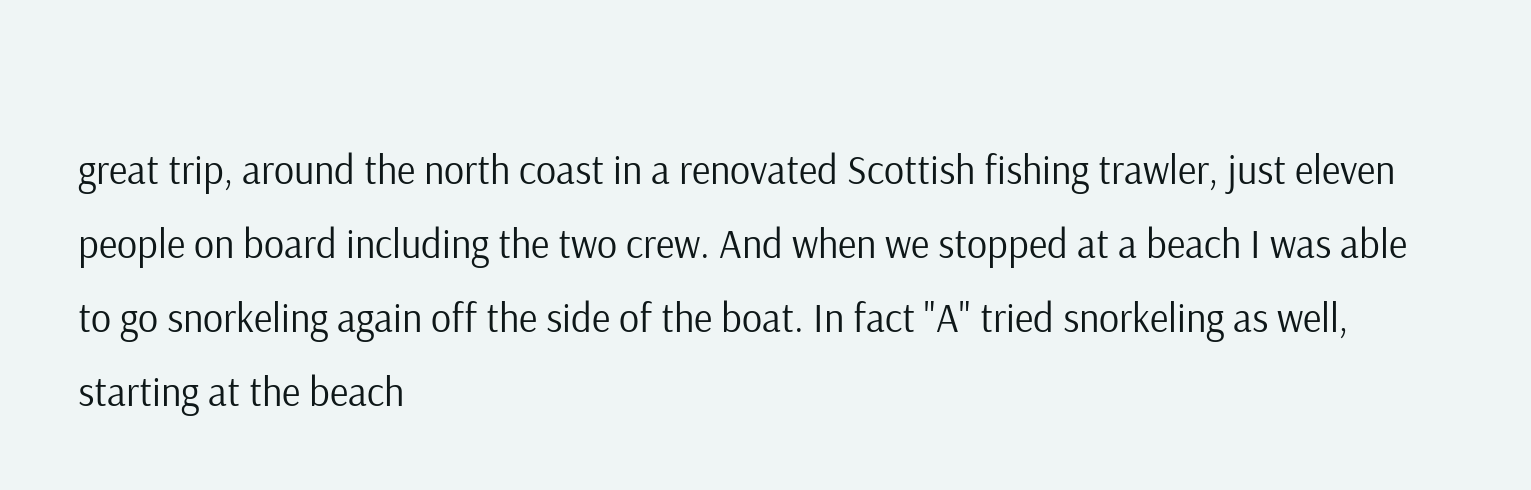great trip, around the north coast in a renovated Scottish fishing trawler, just eleven people on board including the two crew. And when we stopped at a beach I was able to go snorkeling again off the side of the boat. In fact "A" tried snorkeling as well, starting at the beach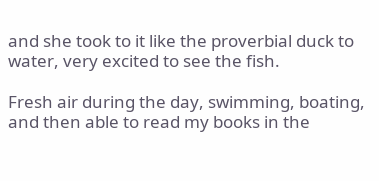and she took to it like the proverbial duck to water, very excited to see the fish.

Fresh air during the day, swimming, boating, and then able to read my books in the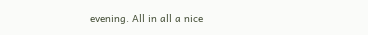evening. All in all a nice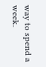way to spend a week.